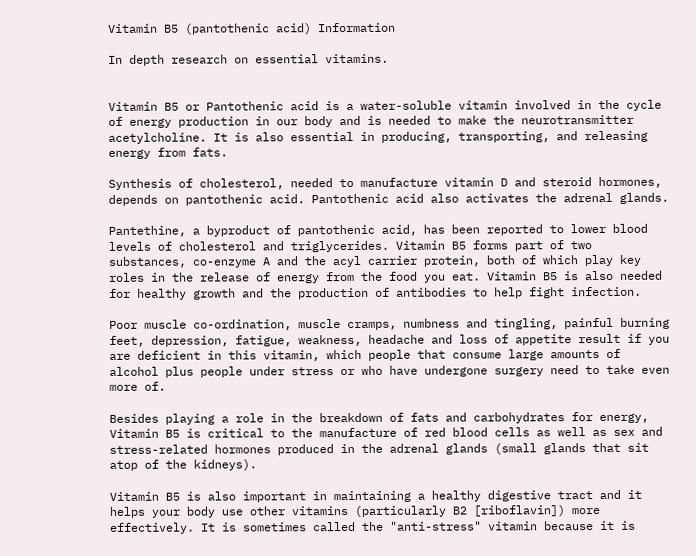Vitamin B5 (pantothenic acid) Information

In depth research on essential vitamins.


Vitamin B5 or Pantothenic acid is a water-soluble vitamin involved in the cycle of energy production in our body and is needed to make the neurotransmitter acetylcholine. It is also essential in producing, transporting, and releasing energy from fats.

Synthesis of cholesterol, needed to manufacture vitamin D and steroid hormones, depends on pantothenic acid. Pantothenic acid also activates the adrenal glands.

Pantethine, a byproduct of pantothenic acid, has been reported to lower blood levels of cholesterol and triglycerides. Vitamin B5 forms part of two substances, co-enzyme A and the acyl carrier protein, both of which play key roles in the release of energy from the food you eat. Vitamin B5 is also needed for healthy growth and the production of antibodies to help fight infection.

Poor muscle co-ordination, muscle cramps, numbness and tingling, painful burning feet, depression, fatigue, weakness, headache and loss of appetite result if you are deficient in this vitamin, which people that consume large amounts of alcohol plus people under stress or who have undergone surgery need to take even more of.

Besides playing a role in the breakdown of fats and carbohydrates for energy, Vitamin B5 is critical to the manufacture of red blood cells as well as sex and stress-related hormones produced in the adrenal glands (small glands that sit atop of the kidneys).

Vitamin B5 is also important in maintaining a healthy digestive tract and it helps your body use other vitamins (particularly B2 [riboflavin]) more effectively. It is sometimes called the "anti-stress" vitamin because it is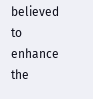believed to enhance the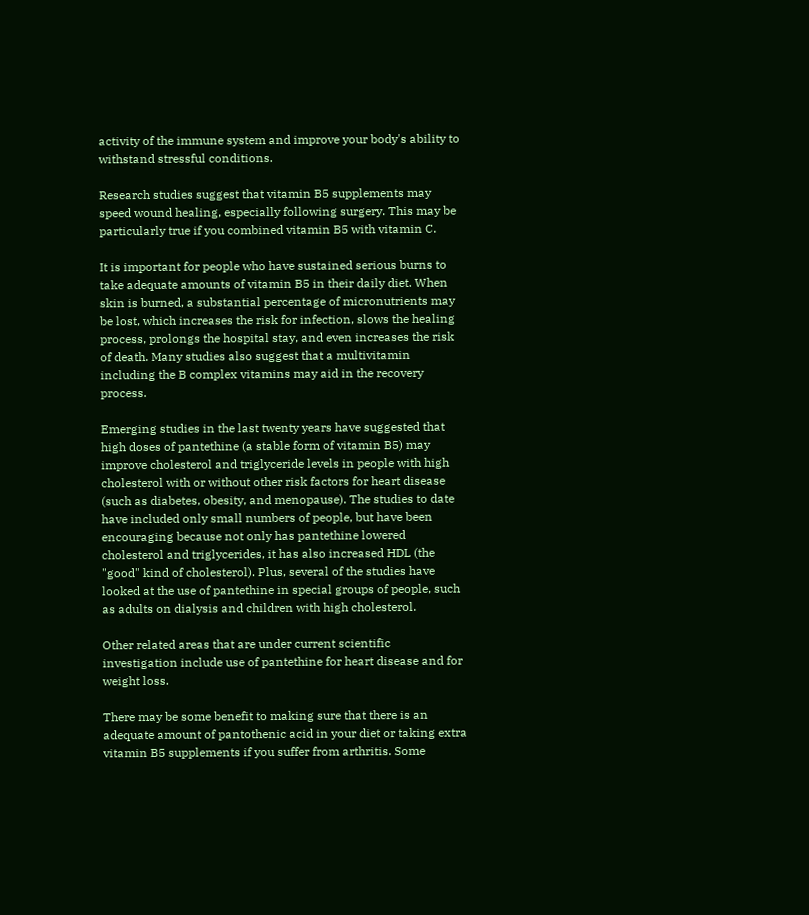activity of the immune system and improve your body's ability to withstand stressful conditions.

Research studies suggest that vitamin B5 supplements may speed wound healing, especially following surgery. This may be particularly true if you combined vitamin B5 with vitamin C.

It is important for people who have sustained serious burns to take adequate amounts of vitamin B5 in their daily diet. When skin is burned, a substantial percentage of micronutrients may be lost, which increases the risk for infection, slows the healing process, prolongs the hospital stay, and even increases the risk of death. Many studies also suggest that a multivitamin including the B complex vitamins may aid in the recovery process.

Emerging studies in the last twenty years have suggested that high doses of pantethine (a stable form of vitamin B5) may improve cholesterol and triglyceride levels in people with high cholesterol with or without other risk factors for heart disease (such as diabetes, obesity, and menopause). The studies to date have included only small numbers of people, but have been encouraging because not only has pantethine lowered cholesterol and triglycerides, it has also increased HDL (the "good" kind of cholesterol). Plus, several of the studies have looked at the use of pantethine in special groups of people, such as adults on dialysis and children with high cholesterol.

Other related areas that are under current scientific investigation include use of pantethine for heart disease and for weight loss.

There may be some benefit to making sure that there is an adequate amount of pantothenic acid in your diet or taking extra vitamin B5 supplements if you suffer from arthritis. Some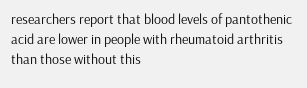researchers report that blood levels of pantothenic acid are lower in people with rheumatoid arthritis than those without this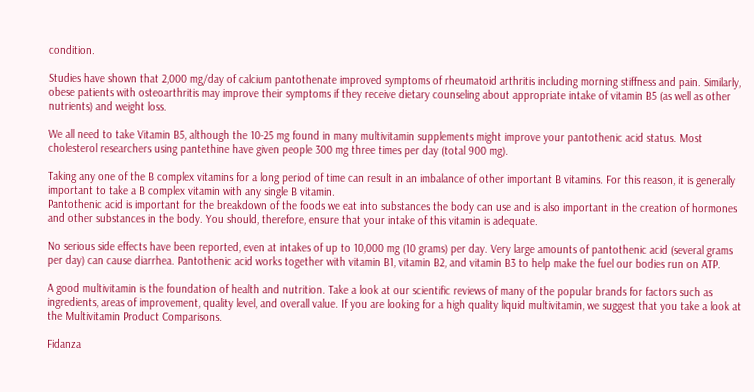condition.

Studies have shown that 2,000 mg/day of calcium pantothenate improved symptoms of rheumatoid arthritis including morning stiffness and pain. Similarly, obese patients with osteoarthritis may improve their symptoms if they receive dietary counseling about appropriate intake of vitamin B5 (as well as other nutrients) and weight loss.

We all need to take Vitamin B5, although the 10-25 mg found in many multivitamin supplements might improve your pantothenic acid status. Most cholesterol researchers using pantethine have given people 300 mg three times per day (total 900 mg).

Taking any one of the B complex vitamins for a long period of time can result in an imbalance of other important B vitamins. For this reason, it is generally important to take a B complex vitamin with any single B vitamin.
Pantothenic acid is important for the breakdown of the foods we eat into substances the body can use and is also important in the creation of hormones and other substances in the body. You should, therefore, ensure that your intake of this vitamin is adequate.

No serious side effects have been reported, even at intakes of up to 10,000 mg (10 grams) per day. Very large amounts of pantothenic acid (several grams per day) can cause diarrhea. Pantothenic acid works together with vitamin B1, vitamin B2, and vitamin B3 to help make the fuel our bodies run on ATP.

A good multivitamin is the foundation of health and nutrition. Take a look at our scientific reviews of many of the popular brands for factors such as ingredients, areas of improvement, quality level, and overall value. If you are looking for a high quality liquid multivitamin, we suggest that you take a look at the Multivitamin Product Comparisons.

Fidanza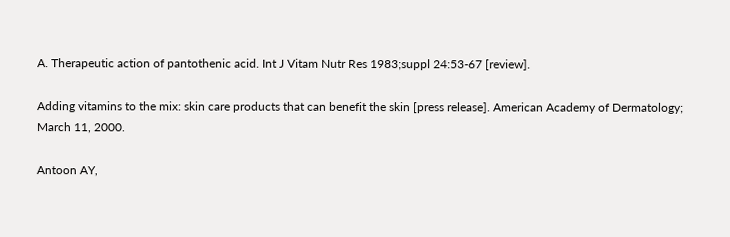A. Therapeutic action of pantothenic acid. Int J Vitam Nutr Res 1983;suppl 24:53-67 [review].

Adding vitamins to the mix: skin care products that can benefit the skin [press release]. American Academy of Dermatology; March 11, 2000.

Antoon AY,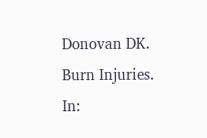Donovan DK. Burn Injuries. In: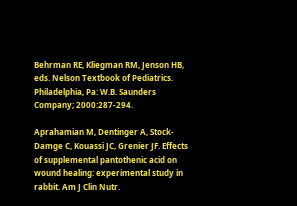Behrman RE, Kliegman RM, Jenson HB, eds. Nelson Textbook of Pediatrics. Philadelphia, Pa: W.B. Saunders Company; 2000:287-294.

Aprahamian M, Dentinger A, Stock-Damge C, Kouassi JC, Grenier JF. Effects of supplemental pantothenic acid on wound healing: experimental study in rabbit. Am J Clin Nutr.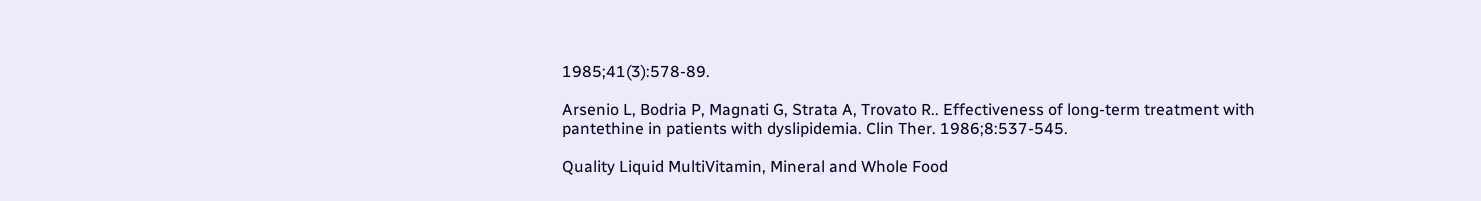1985;41(3):578-89.

Arsenio L, Bodria P, Magnati G, Strata A, Trovato R.. Effectiveness of long-term treatment with pantethine in patients with dyslipidemia. Clin Ther. 1986;8:537-545.

Quality Liquid MultiVitamin, Mineral and Whole Food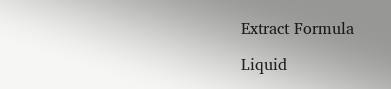Extract Formula

Liquid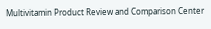Multivitamin Product Review and Comparison Center